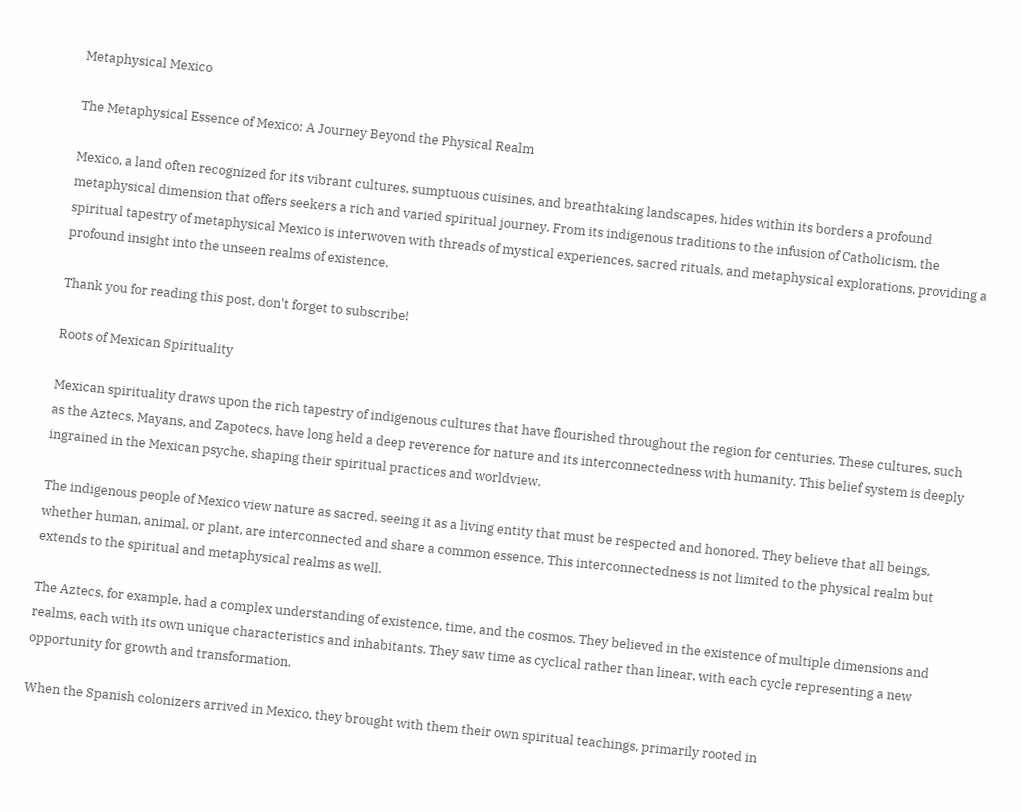Metaphysical Mexico

The Metaphysical Essence of Mexico: A Journey Beyond the Physical Realm

Mexico, a land often recognized for its vibrant cultures, sumptuous cuisines, and breathtaking landscapes, hides within its borders a profound metaphysical dimension that offers seekers a rich and varied spiritual journey. From its indigenous traditions to the infusion of Catholicism, the spiritual tapestry of metaphysical Mexico is interwoven with threads of mystical experiences, sacred rituals, and metaphysical explorations, providing a profound insight into the unseen realms of existence.

Thank you for reading this post, don't forget to subscribe!

Roots of Mexican Spirituality

Mexican spirituality draws upon the rich tapestry of indigenous cultures that have flourished throughout the region for centuries. These cultures, such as the Aztecs, Mayans, and Zapotecs, have long held a deep reverence for nature and its interconnectedness with humanity. This belief system is deeply ingrained in the Mexican psyche, shaping their spiritual practices and worldview.

The indigenous people of Mexico view nature as sacred, seeing it as a living entity that must be respected and honored. They believe that all beings, whether human, animal, or plant, are interconnected and share a common essence. This interconnectedness is not limited to the physical realm but extends to the spiritual and metaphysical realms as well.

The Aztecs, for example, had a complex understanding of existence, time, and the cosmos. They believed in the existence of multiple dimensions and realms, each with its own unique characteristics and inhabitants. They saw time as cyclical rather than linear, with each cycle representing a new opportunity for growth and transformation.

When the Spanish colonizers arrived in Mexico, they brought with them their own spiritual teachings, primarily rooted in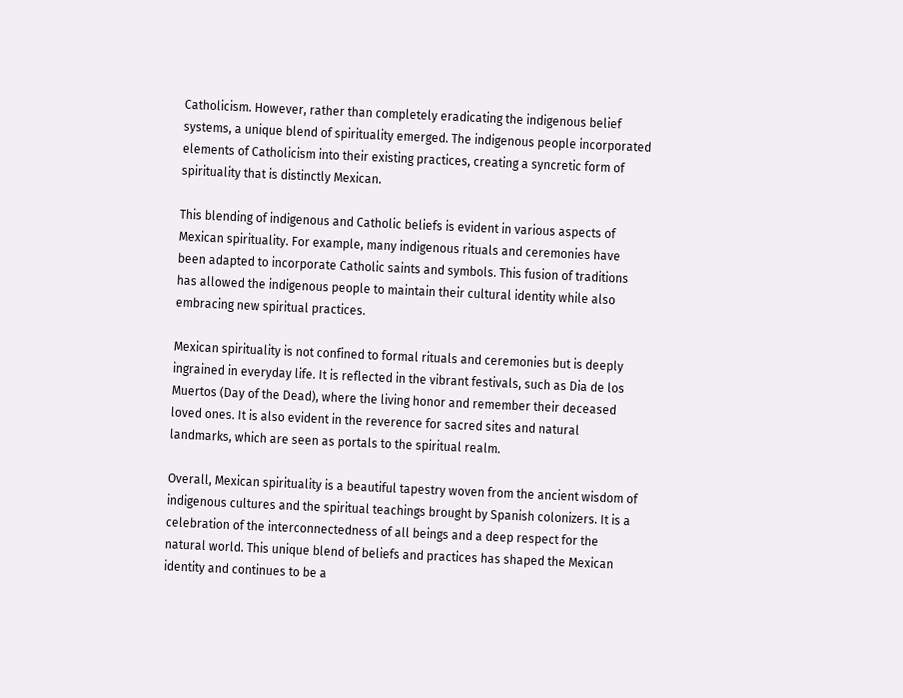Catholicism. However, rather than completely eradicating the indigenous belief systems, a unique blend of spirituality emerged. The indigenous people incorporated elements of Catholicism into their existing practices, creating a syncretic form of spirituality that is distinctly Mexican.

This blending of indigenous and Catholic beliefs is evident in various aspects of Mexican spirituality. For example, many indigenous rituals and ceremonies have been adapted to incorporate Catholic saints and symbols. This fusion of traditions has allowed the indigenous people to maintain their cultural identity while also embracing new spiritual practices.

Mexican spirituality is not confined to formal rituals and ceremonies but is deeply ingrained in everyday life. It is reflected in the vibrant festivals, such as Dia de los Muertos (Day of the Dead), where the living honor and remember their deceased loved ones. It is also evident in the reverence for sacred sites and natural landmarks, which are seen as portals to the spiritual realm.

Overall, Mexican spirituality is a beautiful tapestry woven from the ancient wisdom of indigenous cultures and the spiritual teachings brought by Spanish colonizers. It is a celebration of the interconnectedness of all beings and a deep respect for the natural world. This unique blend of beliefs and practices has shaped the Mexican identity and continues to be a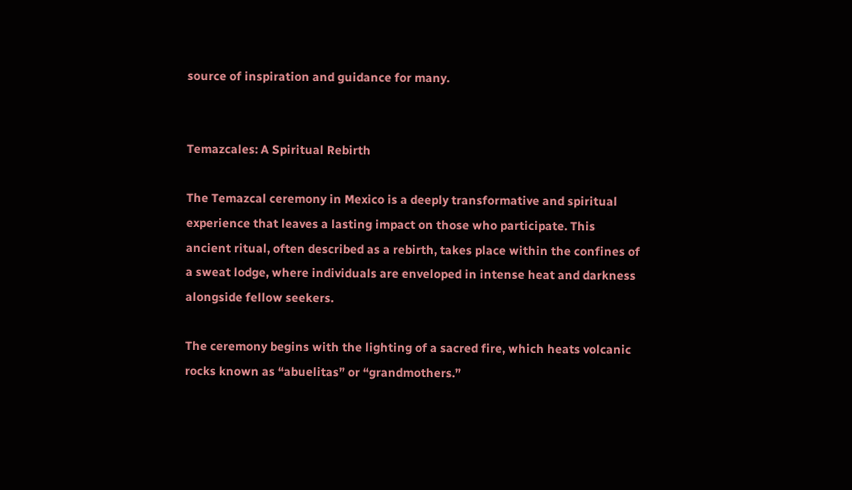source of inspiration and guidance for many.


Temazcales: A Spiritual Rebirth

The Temazcal ceremony in Mexico is a deeply transformative and spiritual experience that leaves a lasting impact on those who participate. This ancient ritual, often described as a rebirth, takes place within the confines of a sweat lodge, where individuals are enveloped in intense heat and darkness alongside fellow seekers.

The ceremony begins with the lighting of a sacred fire, which heats volcanic rocks known as “abuelitas” or “grandmothers.”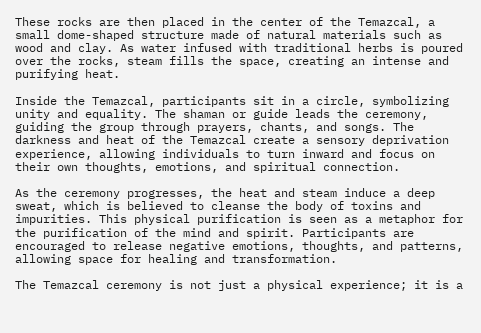These rocks are then placed in the center of the Temazcal, a small dome-shaped structure made of natural materials such as wood and clay. As water infused with traditional herbs is poured over the rocks, steam fills the space, creating an intense and purifying heat.

Inside the Temazcal, participants sit in a circle, symbolizing unity and equality. The shaman or guide leads the ceremony, guiding the group through prayers, chants, and songs. The darkness and heat of the Temazcal create a sensory deprivation experience, allowing individuals to turn inward and focus on their own thoughts, emotions, and spiritual connection.

As the ceremony progresses, the heat and steam induce a deep sweat, which is believed to cleanse the body of toxins and impurities. This physical purification is seen as a metaphor for the purification of the mind and spirit. Participants are encouraged to release negative emotions, thoughts, and patterns, allowing space for healing and transformation.

The Temazcal ceremony is not just a physical experience; it is a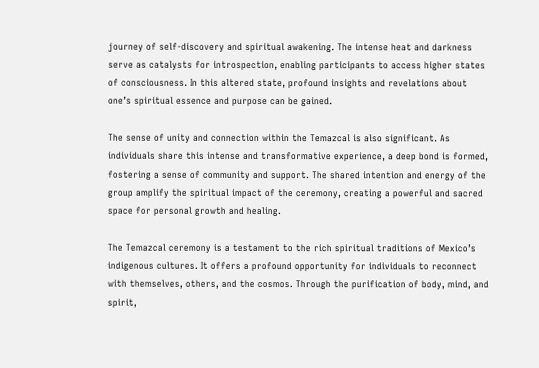journey of self-discovery and spiritual awakening. The intense heat and darkness serve as catalysts for introspection, enabling participants to access higher states of consciousness. In this altered state, profound insights and revelations about one’s spiritual essence and purpose can be gained.

The sense of unity and connection within the Temazcal is also significant. As individuals share this intense and transformative experience, a deep bond is formed, fostering a sense of community and support. The shared intention and energy of the group amplify the spiritual impact of the ceremony, creating a powerful and sacred space for personal growth and healing.

The Temazcal ceremony is a testament to the rich spiritual traditions of Mexico’s indigenous cultures. It offers a profound opportunity for individuals to reconnect with themselves, others, and the cosmos. Through the purification of body, mind, and spirit,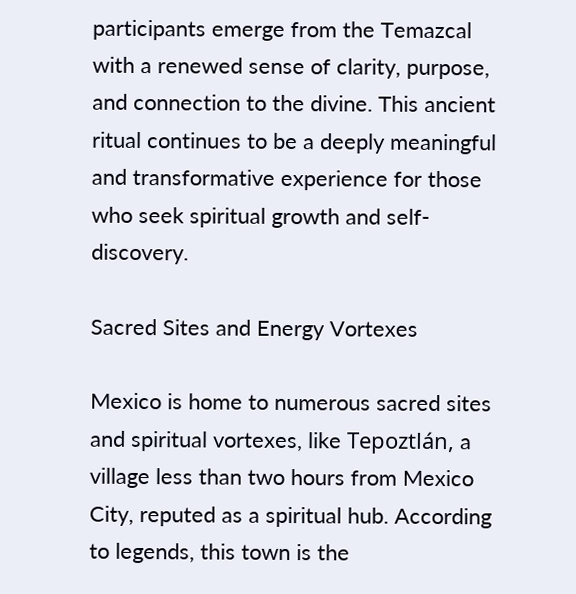participants emerge from the Temazcal with a renewed sense of clarity, purpose, and connection to the divine. This ancient ritual continues to be a deeply meaningful and transformative experience for those who seek spiritual growth and self-discovery.

Sacred Sites and Energy Vortexes

Mexico is home to numerous sacred sites and spiritual vortexes, like Tepoztlán, a village less than two hours from Mexico City, reputed as a spiritual hub. According to legends, this town is the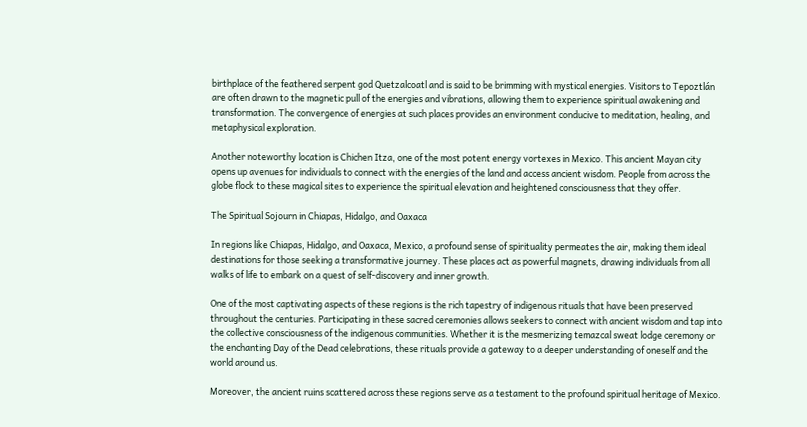birthplace of the feathered serpent god Quetzalcoatl and is said to be brimming with mystical energies. Visitors to Tepoztlán are often drawn to the magnetic pull of the energies and vibrations, allowing them to experience spiritual awakening and transformation. The convergence of energies at such places provides an environment conducive to meditation, healing, and metaphysical exploration.

Another noteworthy location is Chichen Itza, one of the most potent energy vortexes in Mexico. This ancient Mayan city opens up avenues for individuals to connect with the energies of the land and access ancient wisdom. People from across the globe flock to these magical sites to experience the spiritual elevation and heightened consciousness that they offer.

The Spiritual Sojourn in Chiapas, Hidalgo, and Oaxaca

In regions like Chiapas, Hidalgo, and Oaxaca, Mexico, a profound sense of spirituality permeates the air, making them ideal destinations for those seeking a transformative journey. These places act as powerful magnets, drawing individuals from all walks of life to embark on a quest of self-discovery and inner growth.

One of the most captivating aspects of these regions is the rich tapestry of indigenous rituals that have been preserved throughout the centuries. Participating in these sacred ceremonies allows seekers to connect with ancient wisdom and tap into the collective consciousness of the indigenous communities. Whether it is the mesmerizing temazcal sweat lodge ceremony or the enchanting Day of the Dead celebrations, these rituals provide a gateway to a deeper understanding of oneself and the world around us.

Moreover, the ancient ruins scattered across these regions serve as a testament to the profound spiritual heritage of Mexico.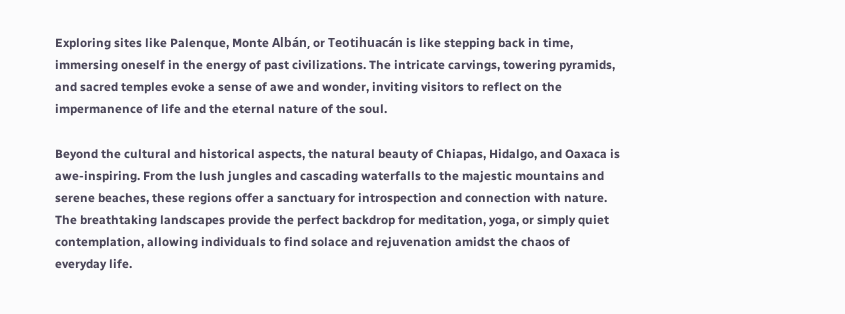Exploring sites like Palenque, Monte Albán, or Teotihuacán is like stepping back in time, immersing oneself in the energy of past civilizations. The intricate carvings, towering pyramids, and sacred temples evoke a sense of awe and wonder, inviting visitors to reflect on the impermanence of life and the eternal nature of the soul.

Beyond the cultural and historical aspects, the natural beauty of Chiapas, Hidalgo, and Oaxaca is awe-inspiring. From the lush jungles and cascading waterfalls to the majestic mountains and serene beaches, these regions offer a sanctuary for introspection and connection with nature. The breathtaking landscapes provide the perfect backdrop for meditation, yoga, or simply quiet contemplation, allowing individuals to find solace and rejuvenation amidst the chaos of everyday life.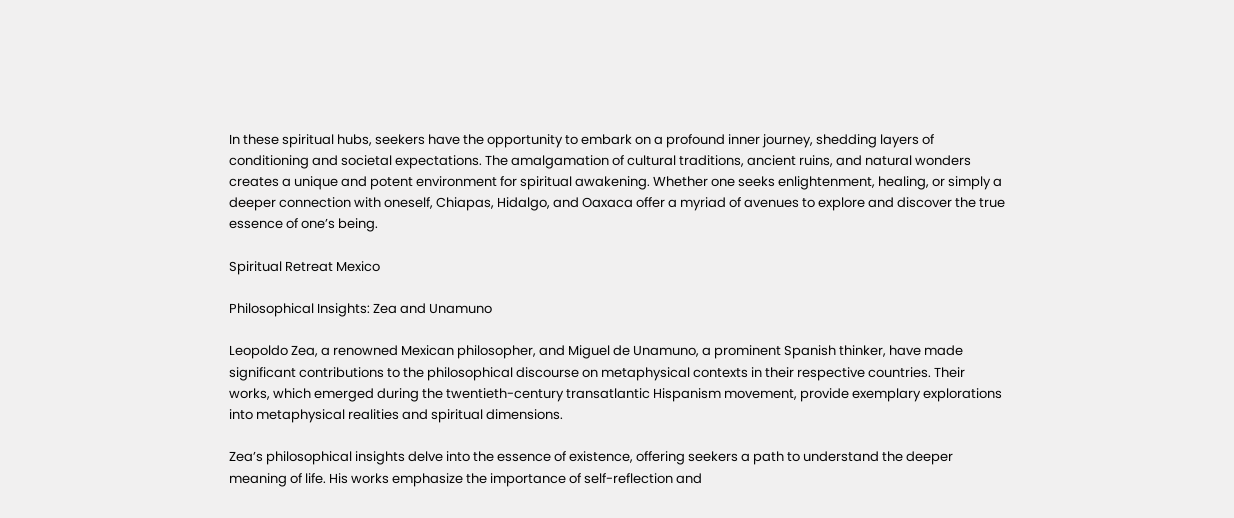In these spiritual hubs, seekers have the opportunity to embark on a profound inner journey, shedding layers of conditioning and societal expectations. The amalgamation of cultural traditions, ancient ruins, and natural wonders creates a unique and potent environment for spiritual awakening. Whether one seeks enlightenment, healing, or simply a deeper connection with oneself, Chiapas, Hidalgo, and Oaxaca offer a myriad of avenues to explore and discover the true essence of one’s being.

Spiritual Retreat Mexico

Philosophical Insights: Zea and Unamuno

Leopoldo Zea, a renowned Mexican philosopher, and Miguel de Unamuno, a prominent Spanish thinker, have made significant contributions to the philosophical discourse on metaphysical contexts in their respective countries. Their works, which emerged during the twentieth-century transatlantic Hispanism movement, provide exemplary explorations into metaphysical realities and spiritual dimensions.

Zea’s philosophical insights delve into the essence of existence, offering seekers a path to understand the deeper meaning of life. His works emphasize the importance of self-reflection and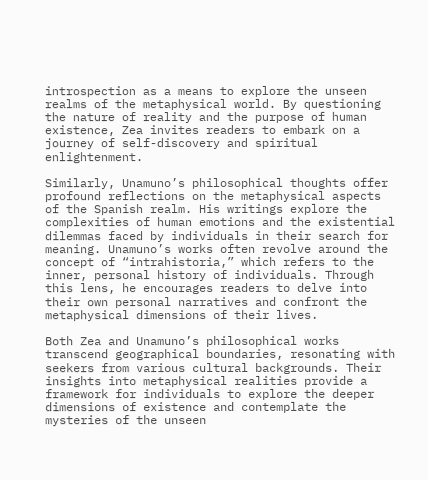introspection as a means to explore the unseen realms of the metaphysical world. By questioning the nature of reality and the purpose of human existence, Zea invites readers to embark on a journey of self-discovery and spiritual enlightenment.

Similarly, Unamuno’s philosophical thoughts offer profound reflections on the metaphysical aspects of the Spanish realm. His writings explore the complexities of human emotions and the existential dilemmas faced by individuals in their search for meaning. Unamuno’s works often revolve around the concept of “intrahistoria,” which refers to the inner, personal history of individuals. Through this lens, he encourages readers to delve into their own personal narratives and confront the metaphysical dimensions of their lives.

Both Zea and Unamuno’s philosophical works transcend geographical boundaries, resonating with seekers from various cultural backgrounds. Their insights into metaphysical realities provide a framework for individuals to explore the deeper dimensions of existence and contemplate the mysteries of the unseen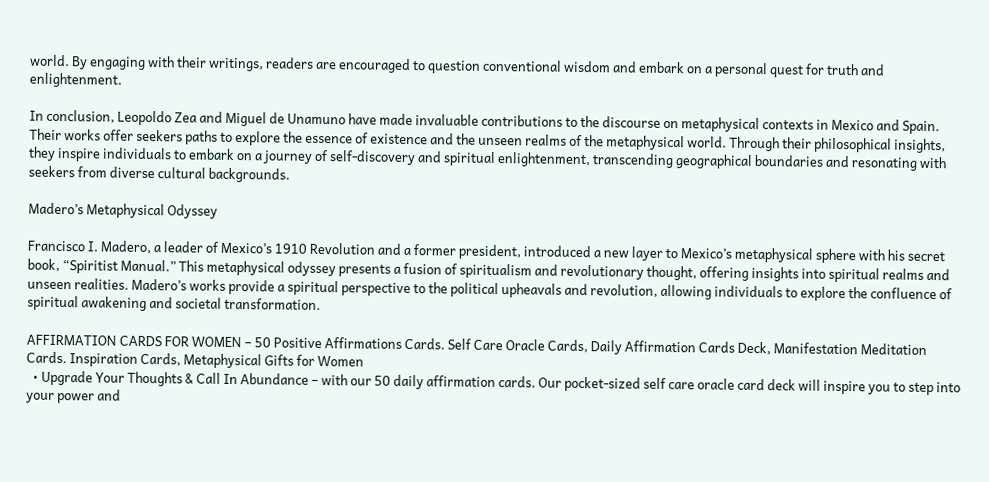world. By engaging with their writings, readers are encouraged to question conventional wisdom and embark on a personal quest for truth and enlightenment.

In conclusion, Leopoldo Zea and Miguel de Unamuno have made invaluable contributions to the discourse on metaphysical contexts in Mexico and Spain. Their works offer seekers paths to explore the essence of existence and the unseen realms of the metaphysical world. Through their philosophical insights, they inspire individuals to embark on a journey of self-discovery and spiritual enlightenment, transcending geographical boundaries and resonating with seekers from diverse cultural backgrounds.

Madero’s Metaphysical Odyssey

Francisco I. Madero, a leader of Mexico’s 1910 Revolution and a former president, introduced a new layer to Mexico’s metaphysical sphere with his secret book, “Spiritist Manual.” This metaphysical odyssey presents a fusion of spiritualism and revolutionary thought, offering insights into spiritual realms and unseen realities. Madero’s works provide a spiritual perspective to the political upheavals and revolution, allowing individuals to explore the confluence of spiritual awakening and societal transformation.

AFFIRMATION CARDS FOR WOMEN – 50 Positive Affirmations Cards. Self Care Oracle Cards, Daily Affirmation Cards Deck, Manifestation Meditation Cards. Inspiration Cards, Metaphysical Gifts for Women
  • Upgrade Your Thoughts & Call In Abundance – with our 50 daily affirmation cards. Our pocket-sized self care oracle card deck will inspire you to step into your power and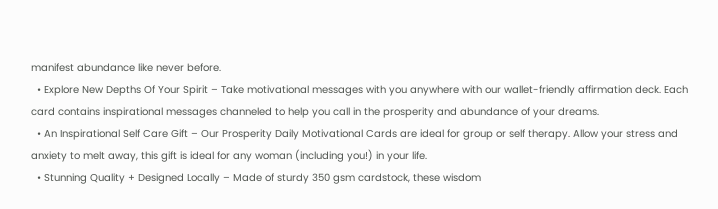manifest abundance like never before.
  • Explore New Depths Of Your Spirit – Take motivational messages with you anywhere with our wallet-friendly affirmation deck. Each card contains inspirational messages channeled to help you call in the prosperity and abundance of your dreams.
  • An Inspirational Self Care Gift – Our Prosperity Daily Motivational Cards are ideal for group or self therapy. Allow your stress and anxiety to melt away, this gift is ideal for any woman (including you!) in your life.
  • Stunning Quality + Designed Locally – Made of sturdy 350 gsm cardstock, these wisdom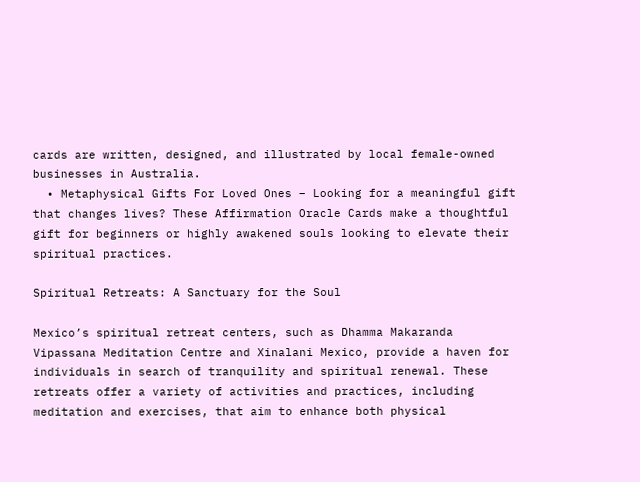cards are written, designed, and illustrated by local female-owned businesses in Australia.
  • Metaphysical Gifts For Loved Ones – Looking for a meaningful gift that changes lives? These Affirmation Oracle Cards make a thoughtful gift for beginners or highly awakened souls looking to elevate their spiritual practices.

Spiritual Retreats: A Sanctuary for the Soul

Mexico’s spiritual retreat centers, such as Dhamma Makaranda Vipassana Meditation Centre and Xinalani Mexico, provide a haven for individuals in search of tranquility and spiritual renewal. These retreats offer a variety of activities and practices, including meditation and exercises, that aim to enhance both physical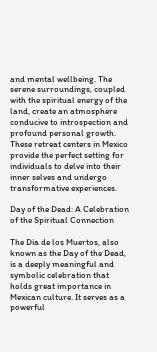and mental wellbeing. The serene surroundings, coupled with the spiritual energy of the land, create an atmosphere conducive to introspection and profound personal growth. These retreat centers in Mexico provide the perfect setting for individuals to delve into their inner selves and undergo transformative experiences.

Day of the Dead: A Celebration of the Spiritual Connection

The Dia de los Muertos, also known as the Day of the Dead, is a deeply meaningful and symbolic celebration that holds great importance in Mexican culture. It serves as a powerful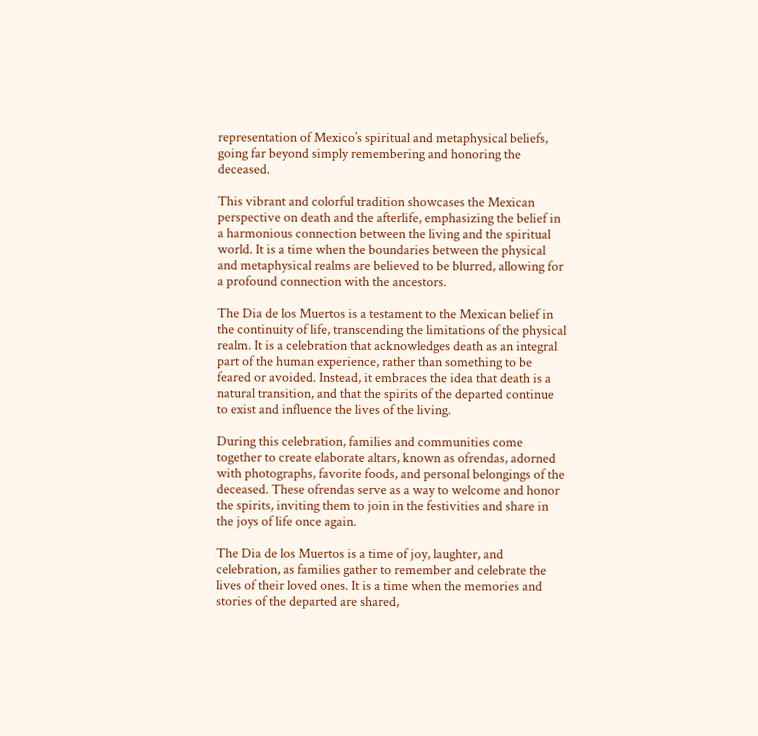representation of Mexico’s spiritual and metaphysical beliefs, going far beyond simply remembering and honoring the deceased.

This vibrant and colorful tradition showcases the Mexican perspective on death and the afterlife, emphasizing the belief in a harmonious connection between the living and the spiritual world. It is a time when the boundaries between the physical and metaphysical realms are believed to be blurred, allowing for a profound connection with the ancestors.

The Dia de los Muertos is a testament to the Mexican belief in the continuity of life, transcending the limitations of the physical realm. It is a celebration that acknowledges death as an integral part of the human experience, rather than something to be feared or avoided. Instead, it embraces the idea that death is a natural transition, and that the spirits of the departed continue to exist and influence the lives of the living.

During this celebration, families and communities come together to create elaborate altars, known as ofrendas, adorned with photographs, favorite foods, and personal belongings of the deceased. These ofrendas serve as a way to welcome and honor the spirits, inviting them to join in the festivities and share in the joys of life once again.

The Dia de los Muertos is a time of joy, laughter, and celebration, as families gather to remember and celebrate the lives of their loved ones. It is a time when the memories and stories of the departed are shared,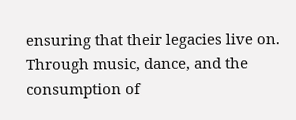ensuring that their legacies live on. Through music, dance, and the consumption of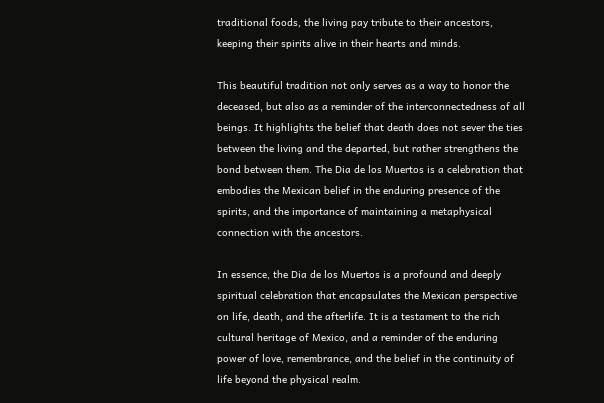traditional foods, the living pay tribute to their ancestors, keeping their spirits alive in their hearts and minds.

This beautiful tradition not only serves as a way to honor the deceased, but also as a reminder of the interconnectedness of all beings. It highlights the belief that death does not sever the ties between the living and the departed, but rather strengthens the bond between them. The Dia de los Muertos is a celebration that embodies the Mexican belief in the enduring presence of the spirits, and the importance of maintaining a metaphysical connection with the ancestors.

In essence, the Dia de los Muertos is a profound and deeply spiritual celebration that encapsulates the Mexican perspective on life, death, and the afterlife. It is a testament to the rich cultural heritage of Mexico, and a reminder of the enduring power of love, remembrance, and the belief in the continuity of life beyond the physical realm.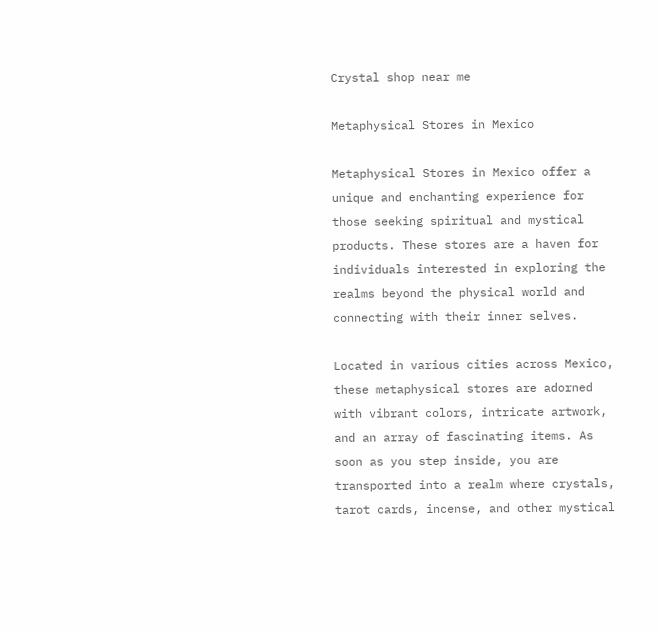Crystal shop near me

Metaphysical Stores in Mexico

Metaphysical Stores in Mexico offer a unique and enchanting experience for those seeking spiritual and mystical products. These stores are a haven for individuals interested in exploring the realms beyond the physical world and connecting with their inner selves.

Located in various cities across Mexico, these metaphysical stores are adorned with vibrant colors, intricate artwork, and an array of fascinating items. As soon as you step inside, you are transported into a realm where crystals, tarot cards, incense, and other mystical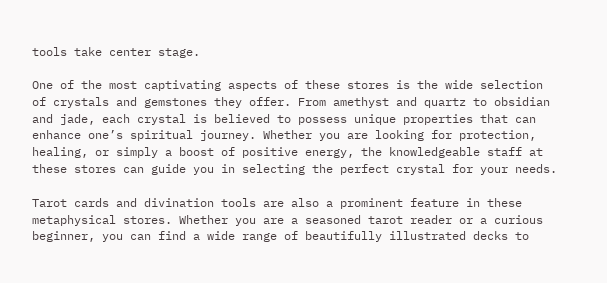tools take center stage.

One of the most captivating aspects of these stores is the wide selection of crystals and gemstones they offer. From amethyst and quartz to obsidian and jade, each crystal is believed to possess unique properties that can enhance one’s spiritual journey. Whether you are looking for protection, healing, or simply a boost of positive energy, the knowledgeable staff at these stores can guide you in selecting the perfect crystal for your needs.

Tarot cards and divination tools are also a prominent feature in these metaphysical stores. Whether you are a seasoned tarot reader or a curious beginner, you can find a wide range of beautifully illustrated decks to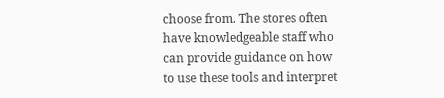choose from. The stores often have knowledgeable staff who can provide guidance on how to use these tools and interpret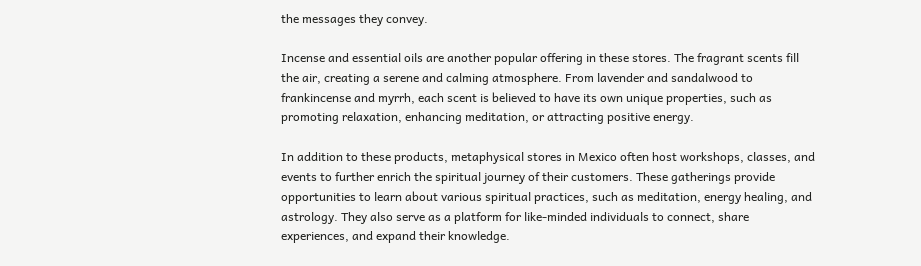the messages they convey.

Incense and essential oils are another popular offering in these stores. The fragrant scents fill the air, creating a serene and calming atmosphere. From lavender and sandalwood to frankincense and myrrh, each scent is believed to have its own unique properties, such as promoting relaxation, enhancing meditation, or attracting positive energy.

In addition to these products, metaphysical stores in Mexico often host workshops, classes, and events to further enrich the spiritual journey of their customers. These gatherings provide opportunities to learn about various spiritual practices, such as meditation, energy healing, and astrology. They also serve as a platform for like-minded individuals to connect, share experiences, and expand their knowledge.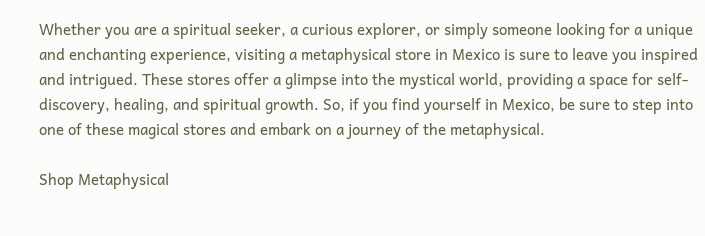Whether you are a spiritual seeker, a curious explorer, or simply someone looking for a unique and enchanting experience, visiting a metaphysical store in Mexico is sure to leave you inspired and intrigued. These stores offer a glimpse into the mystical world, providing a space for self-discovery, healing, and spiritual growth. So, if you find yourself in Mexico, be sure to step into one of these magical stores and embark on a journey of the metaphysical.

Shop Metaphysical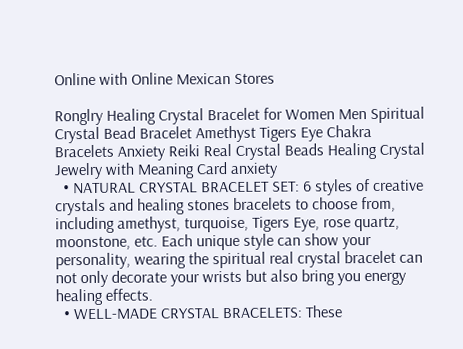Online with Online Mexican Stores

Ronglry Healing Crystal Bracelet for Women Men Spiritual Crystal Bead Bracelet Amethyst Tigers Eye Chakra Bracelets Anxiety Reiki Real Crystal Beads Healing Crystal Jewelry with Meaning Card anxiety
  • NATURAL CRYSTAL BRACELET SET: 6 styles of creative crystals and healing stones bracelets to choose from, including amethyst, turquoise, Tigers Eye, rose quartz, moonstone, etc. Each unique style can show your personality, wearing the spiritual real crystal bracelet can not only decorate your wrists but also bring you energy healing effects.
  • WELL-MADE CRYSTAL BRACELETS: These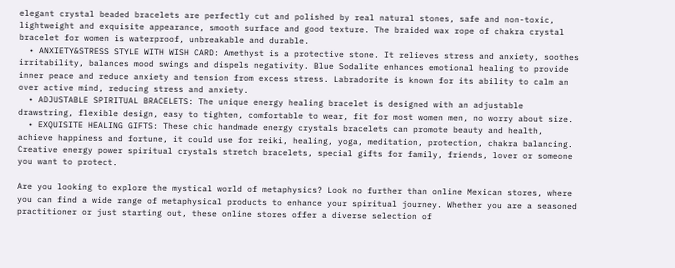elegant crystal beaded bracelets are perfectly cut and polished by real natural stones, safe and non-toxic, lightweight and exquisite appearance, smooth surface and good texture. The braided wax rope of chakra crystal bracelet for women is waterproof, unbreakable and durable.
  • ANXIETY&STRESS STYLE WITH WISH CARD: Amethyst is a protective stone. It relieves stress and anxiety, soothes irritability, balances mood swings and dispels negativity. Blue Sodalite enhances emotional healing to provide inner peace and reduce anxiety and tension from excess stress. Labradorite is known for its ability to calm an over active mind, reducing stress and anxiety.
  • ADJUSTABLE SPIRITUAL BRACELETS: The unique energy healing bracelet is designed with an adjustable drawstring, flexible design, easy to tighten, comfortable to wear, fit for most women men, no worry about size.
  • EXQUISITE HEALING GIFTS: These chic handmade energy crystals bracelets can promote beauty and health, achieve happiness and fortune, it could use for reiki, healing, yoga, meditation, protection, chakra balancing. Creative energy power spiritual crystals stretch bracelets, special gifts for family, friends, lover or someone you want to protect.

Are you looking to explore the mystical world of metaphysics? Look no further than online Mexican stores, where you can find a wide range of metaphysical products to enhance your spiritual journey. Whether you are a seasoned practitioner or just starting out, these online stores offer a diverse selection of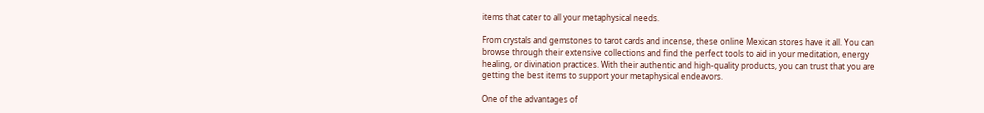items that cater to all your metaphysical needs.

From crystals and gemstones to tarot cards and incense, these online Mexican stores have it all. You can browse through their extensive collections and find the perfect tools to aid in your meditation, energy healing, or divination practices. With their authentic and high-quality products, you can trust that you are getting the best items to support your metaphysical endeavors.

One of the advantages of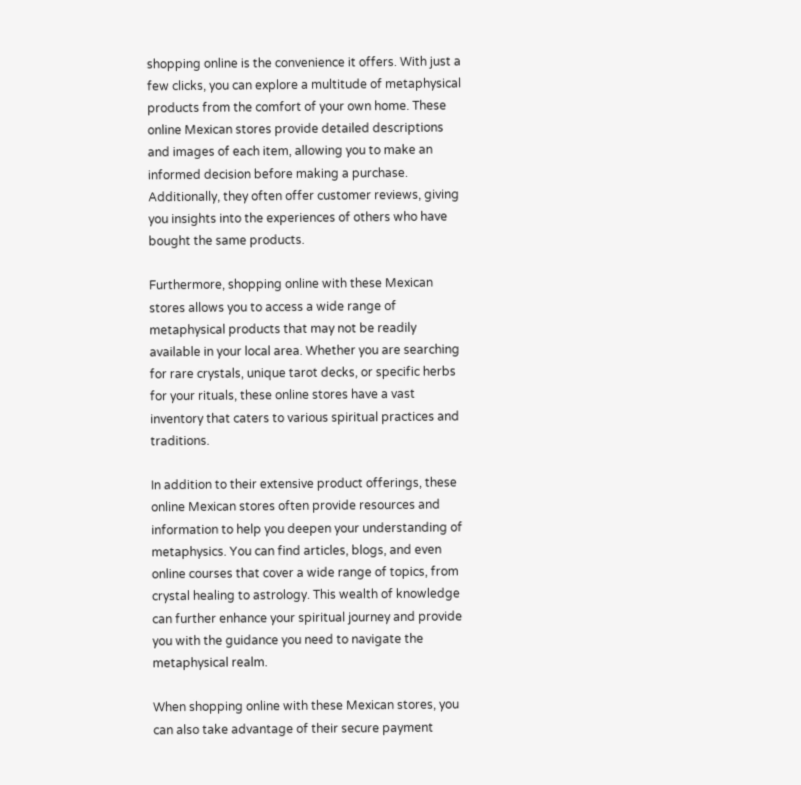shopping online is the convenience it offers. With just a few clicks, you can explore a multitude of metaphysical products from the comfort of your own home. These online Mexican stores provide detailed descriptions and images of each item, allowing you to make an informed decision before making a purchase. Additionally, they often offer customer reviews, giving you insights into the experiences of others who have bought the same products.

Furthermore, shopping online with these Mexican stores allows you to access a wide range of metaphysical products that may not be readily available in your local area. Whether you are searching for rare crystals, unique tarot decks, or specific herbs for your rituals, these online stores have a vast inventory that caters to various spiritual practices and traditions.

In addition to their extensive product offerings, these online Mexican stores often provide resources and information to help you deepen your understanding of metaphysics. You can find articles, blogs, and even online courses that cover a wide range of topics, from crystal healing to astrology. This wealth of knowledge can further enhance your spiritual journey and provide you with the guidance you need to navigate the metaphysical realm.

When shopping online with these Mexican stores, you can also take advantage of their secure payment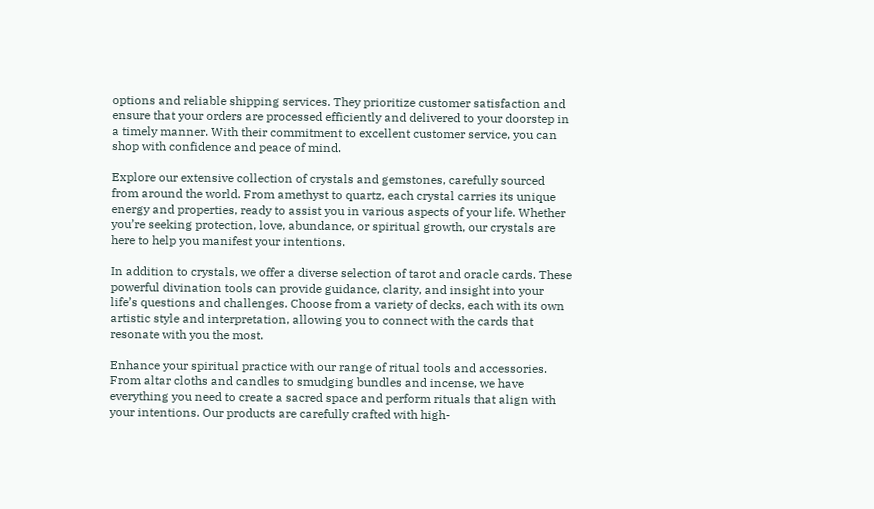options and reliable shipping services. They prioritize customer satisfaction and ensure that your orders are processed efficiently and delivered to your doorstep in a timely manner. With their commitment to excellent customer service, you can shop with confidence and peace of mind.

Explore our extensive collection of crystals and gemstones, carefully sourced from around the world. From amethyst to quartz, each crystal carries its unique energy and properties, ready to assist you in various aspects of your life. Whether you’re seeking protection, love, abundance, or spiritual growth, our crystals are here to help you manifest your intentions.

In addition to crystals, we offer a diverse selection of tarot and oracle cards. These powerful divination tools can provide guidance, clarity, and insight into your life’s questions and challenges. Choose from a variety of decks, each with its own artistic style and interpretation, allowing you to connect with the cards that resonate with you the most.

Enhance your spiritual practice with our range of ritual tools and accessories. From altar cloths and candles to smudging bundles and incense, we have everything you need to create a sacred space and perform rituals that align with your intentions. Our products are carefully crafted with high-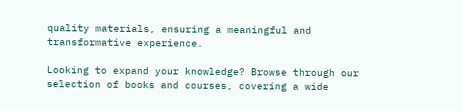quality materials, ensuring a meaningful and transformative experience.

Looking to expand your knowledge? Browse through our selection of books and courses, covering a wide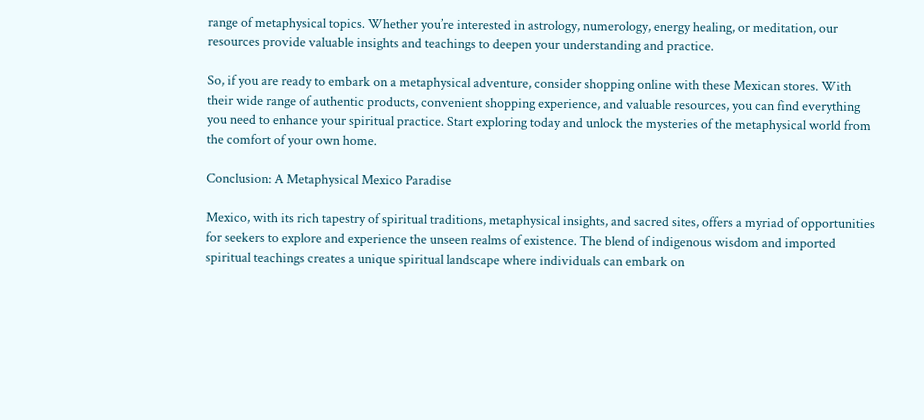range of metaphysical topics. Whether you’re interested in astrology, numerology, energy healing, or meditation, our resources provide valuable insights and teachings to deepen your understanding and practice.

So, if you are ready to embark on a metaphysical adventure, consider shopping online with these Mexican stores. With their wide range of authentic products, convenient shopping experience, and valuable resources, you can find everything you need to enhance your spiritual practice. Start exploring today and unlock the mysteries of the metaphysical world from the comfort of your own home.

Conclusion: A Metaphysical Mexico Paradise

Mexico, with its rich tapestry of spiritual traditions, metaphysical insights, and sacred sites, offers a myriad of opportunities for seekers to explore and experience the unseen realms of existence. The blend of indigenous wisdom and imported spiritual teachings creates a unique spiritual landscape where individuals can embark on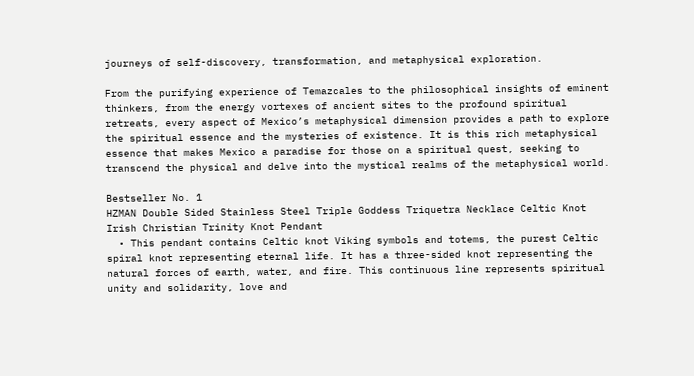journeys of self-discovery, transformation, and metaphysical exploration.

From the purifying experience of Temazcales to the philosophical insights of eminent thinkers, from the energy vortexes of ancient sites to the profound spiritual retreats, every aspect of Mexico’s metaphysical dimension provides a path to explore the spiritual essence and the mysteries of existence. It is this rich metaphysical essence that makes Mexico a paradise for those on a spiritual quest, seeking to transcend the physical and delve into the mystical realms of the metaphysical world.

Bestseller No. 1
HZMAN Double Sided Stainless Steel Triple Goddess Triquetra Necklace Celtic Knot Irish Christian Trinity Knot Pendant
  • This pendant contains Celtic knot Viking symbols and totems, the purest Celtic spiral knot representing eternal life. It has a three-sided knot representing the natural forces of earth, water, and fire. This continuous line represents spiritual unity and solidarity, love and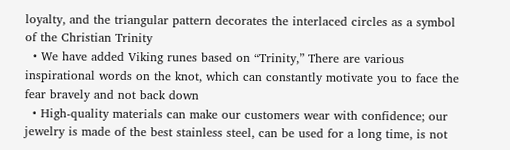loyalty, and the triangular pattern decorates the interlaced circles as a symbol of the Christian Trinity
  • We have added Viking runes based on “Trinity,” There are various inspirational words on the knot, which can constantly motivate you to face the fear bravely and not back down
  • High-quality materials can make our customers wear with confidence; our jewelry is made of the best stainless steel, can be used for a long time, is not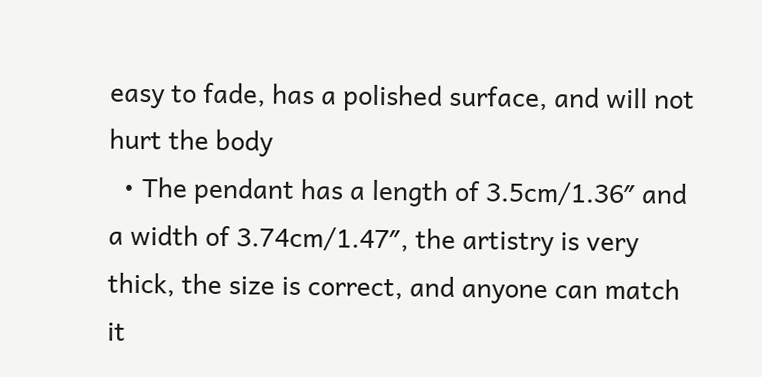easy to fade, has a polished surface, and will not hurt the body
  • The pendant has a length of 3.5cm/1.36″ and a width of 3.74cm/1.47″, the artistry is very thick, the size is correct, and anyone can match it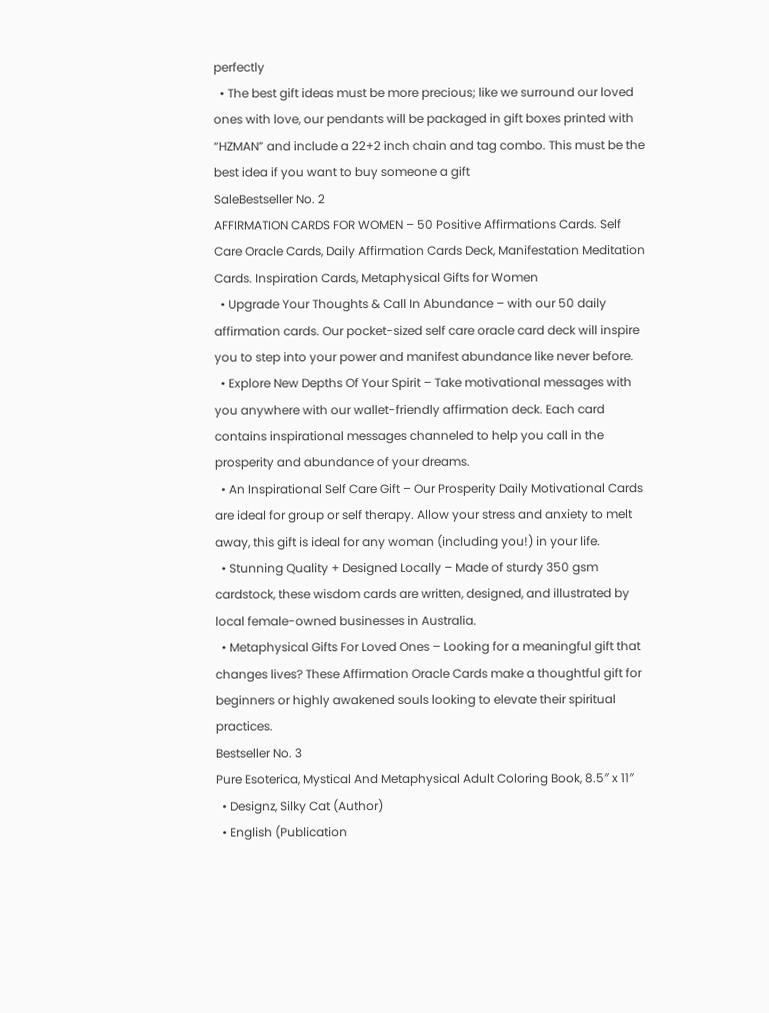perfectly
  • The best gift ideas must be more precious; like we surround our loved ones with love, our pendants will be packaged in gift boxes printed with “HZMAN” and include a 22+2 inch chain and tag combo. This must be the best idea if you want to buy someone a gift
SaleBestseller No. 2
AFFIRMATION CARDS FOR WOMEN – 50 Positive Affirmations Cards. Self Care Oracle Cards, Daily Affirmation Cards Deck, Manifestation Meditation Cards. Inspiration Cards, Metaphysical Gifts for Women
  • Upgrade Your Thoughts & Call In Abundance – with our 50 daily affirmation cards. Our pocket-sized self care oracle card deck will inspire you to step into your power and manifest abundance like never before.
  • Explore New Depths Of Your Spirit – Take motivational messages with you anywhere with our wallet-friendly affirmation deck. Each card contains inspirational messages channeled to help you call in the prosperity and abundance of your dreams.
  • An Inspirational Self Care Gift – Our Prosperity Daily Motivational Cards are ideal for group or self therapy. Allow your stress and anxiety to melt away, this gift is ideal for any woman (including you!) in your life.
  • Stunning Quality + Designed Locally – Made of sturdy 350 gsm cardstock, these wisdom cards are written, designed, and illustrated by local female-owned businesses in Australia.
  • Metaphysical Gifts For Loved Ones – Looking for a meaningful gift that changes lives? These Affirmation Oracle Cards make a thoughtful gift for beginners or highly awakened souls looking to elevate their spiritual practices.
Bestseller No. 3
Pure Esoterica, Mystical And Metaphysical Adult Coloring Book, 8.5″ x 11″
  • Designz, Silky Cat (Author)
  • English (Publication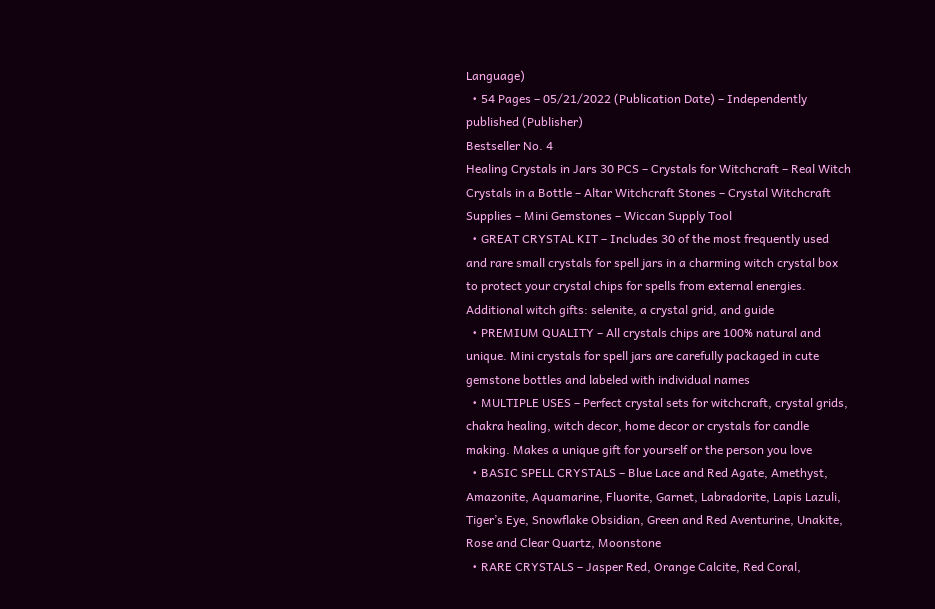Language)
  • 54 Pages – 05/21/2022 (Publication Date) – Independently published (Publisher)
Bestseller No. 4
Healing Crystals in Jars 30 PCS – Crystals for Witchcraft – Real Witch Crystals in a Bottle – Altar Witchcraft Stones – Crystal Witchcraft Supplies – Mini Gemstones – Wiccan Supply Tool
  • GREAT CRYSTAL KIT – Includes 30 of the most frequently used and rare small crystals for spell jars in a charming witch crystal box to protect your crystal chips for spells from external energies. Additional witch gifts: selenite, a crystal grid, and guide
  • PREMIUM QUALITY – All crystals chips are 100% natural and unique. Mini crystals for spell jars are carefully packaged in cute gemstone bottles and labeled with individual names
  • MULTIPLE USES – Perfect crystal sets for witchcraft, crystal grids, chakra healing, witch decor, home decor or crystals for candle making. Makes a unique gift for yourself or the person you love
  • BASIC SPELL CRYSTALS – Blue Lace and Red Agate, Amethyst, Amazonite, Aquamarine, Fluorite, Garnet, Labradorite, Lapis Lazuli, Tiger’s Eye, Snowflake Obsidian, Green and Red Aventurine, Unakite, Rose and Clear Quartz, Moonstone
  • RARE CRYSTALS – Jasper Red, Orange Calcite, Red Coral,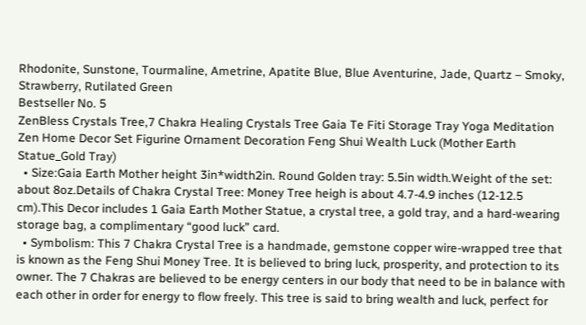Rhodonite, Sunstone, Tourmaline, Ametrine, Apatite Blue, Blue Aventurine, Jade, Quartz – Smoky, Strawberry, Rutilated Green
Bestseller No. 5
ZenBless Crystals Tree,7 Chakra Healing Crystals Tree Gaia Te Fiti Storage Tray Yoga Meditation Zen Home Decor Set Figurine Ornament Decoration Feng Shui Wealth Luck (Mother Earth Statue_Gold Tray)
  • Size:Gaia Earth Mother height 3in*width2in. Round Golden tray: 5.5in width.Weight of the set: about 8oz.Details of Chakra Crystal Tree: Money Tree heigh is about 4.7-4.9 inches (12-12.5 cm).This Decor includes 1 Gaia Earth Mother Statue, a crystal tree, a gold tray, and a hard-wearing storage bag, a complimentary “good luck” card.
  • Symbolism: This 7 Chakra Crystal Tree is a handmade, gemstone copper wire-wrapped tree that is known as the Feng Shui Money Tree. It is believed to bring luck, prosperity, and protection to its owner. The 7 Chakras are believed to be energy centers in our body that need to be in balance with each other in order for energy to flow freely. This tree is said to bring wealth and luck, perfect for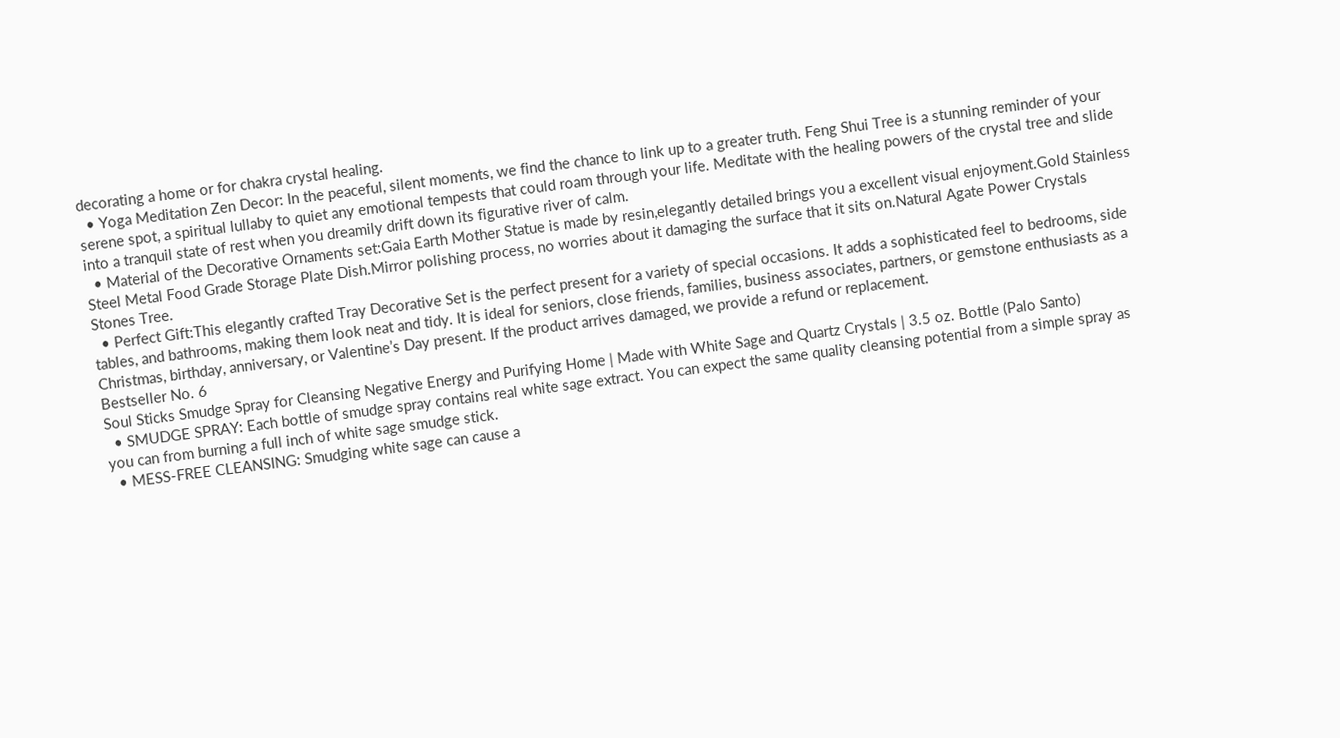decorating a home or for chakra crystal healing.
  • Yoga Meditation Zen Decor: In the peaceful, silent moments, we find the chance to link up to a greater truth. Feng Shui Tree is a stunning reminder of your serene spot, a spiritual lullaby to quiet any emotional tempests that could roam through your life. Meditate with the healing powers of the crystal tree and slide into a tranquil state of rest when you dreamily drift down its figurative river of calm.
  • Material of the Decorative Ornaments set:Gaia Earth Mother Statue is made by resin,elegantly detailed brings you a excellent visual enjoyment.Gold Stainless Steel Metal Food Grade Storage Plate Dish.Mirror polishing process, no worries about it damaging the surface that it sits on.Natural Agate Power Crystals Stones Tree.
  • Perfect Gift:This elegantly crafted Tray Decorative Set is the perfect present for a variety of special occasions. It adds a sophisticated feel to bedrooms, side tables, and bathrooms, making them look neat and tidy. It is ideal for seniors, close friends, families, business associates, partners, or gemstone enthusiasts as a Christmas, birthday, anniversary, or Valentine’s Day present. If the product arrives damaged, we provide a refund or replacement.
Bestseller No. 6
Soul Sticks Smudge Spray for Cleansing Negative Energy and Purifying Home | Made with White Sage and Quartz Crystals | 3.5 oz. Bottle (Palo Santo)
  • SMUDGE SPRAY: Each bottle of smudge spray contains real white sage extract. You can expect the same quality cleansing potential from a simple spray as you can from burning a full inch of white sage smudge stick.
  • MESS-FREE CLEANSING: Smudging white sage can cause a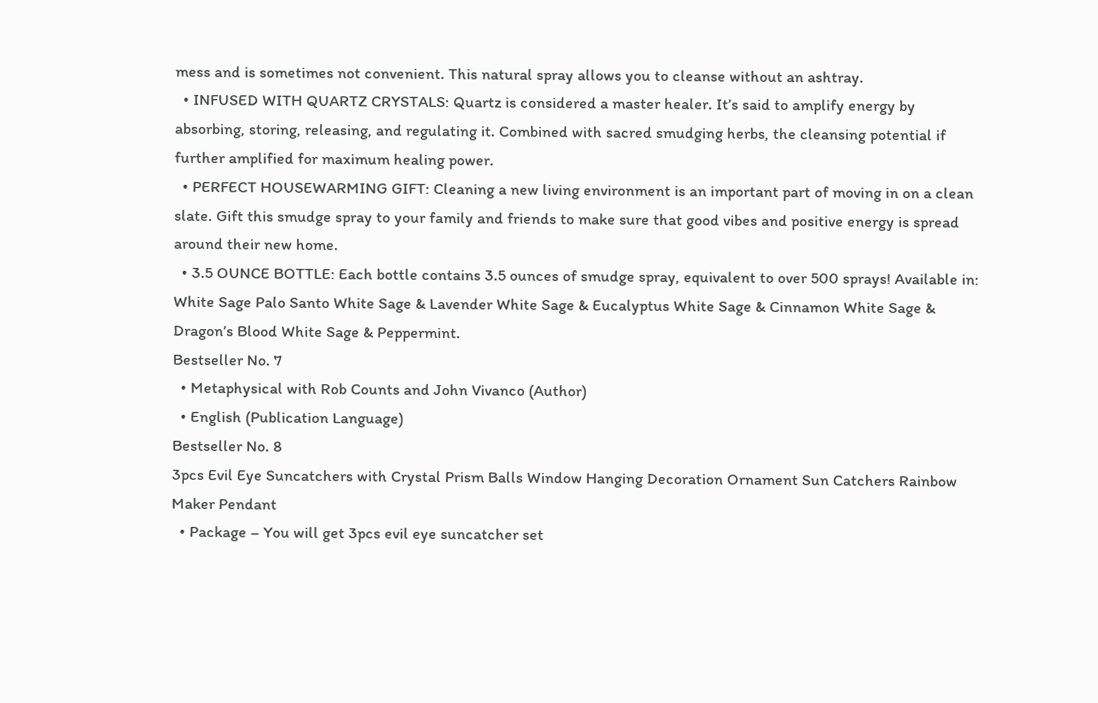mess and is sometimes not convenient. This natural spray allows you to cleanse without an ashtray.
  • INFUSED WITH QUARTZ CRYSTALS: Quartz is considered a master healer. It’s said to amplify energy by absorbing, storing, releasing, and regulating it. Combined with sacred smudging herbs, the cleansing potential if further amplified for maximum healing power.
  • PERFECT HOUSEWARMING GIFT: Cleaning a new living environment is an important part of moving in on a clean slate. Gift this smudge spray to your family and friends to make sure that good vibes and positive energy is spread around their new home.
  • 3.5 OUNCE BOTTLE: Each bottle contains 3.5 ounces of smudge spray, equivalent to over 500 sprays! Available in: White Sage Palo Santo White Sage & Lavender White Sage & Eucalyptus White Sage & Cinnamon White Sage & Dragon’s Blood White Sage & Peppermint.
Bestseller No. 7
  • Metaphysical with Rob Counts and John Vivanco (Author)
  • English (Publication Language)
Bestseller No. 8
3pcs Evil Eye Suncatchers with Crystal Prism Balls Window Hanging Decoration Ornament Sun Catchers Rainbow Maker Pendant
  • Package – You will get 3pcs evil eye suncatcher set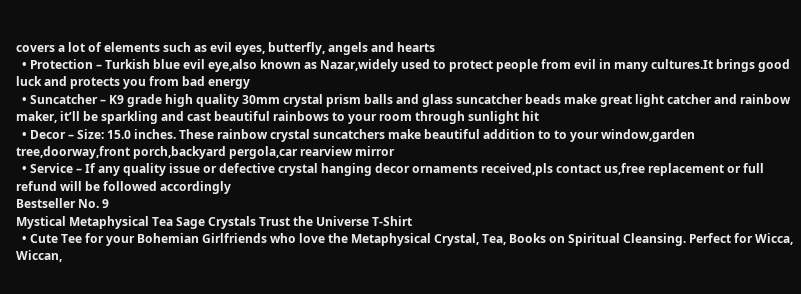covers a lot of elements such as evil eyes, butterfly, angels and hearts
  • Protection – Turkish blue evil eye,also known as Nazar,widely used to protect people from evil in many cultures.It brings good luck and protects you from bad energy
  • Suncatcher – K9 grade high quality 30mm crystal prism balls and glass suncatcher beads make great light catcher and rainbow maker, it’ll be sparkling and cast beautiful rainbows to your room through sunlight hit
  • Decor – Size: 15.0 inches. These rainbow crystal suncatchers make beautiful addition to to your window,garden tree,doorway,front porch,backyard pergola,car rearview mirror
  • Service – If any quality issue or defective crystal hanging decor ornaments received,pls contact us,free replacement or full refund will be followed accordingly
Bestseller No. 9
Mystical Metaphysical Tea Sage Crystals Trust the Universe T-Shirt
  • Cute Tee for your Bohemian Girlfriends who love the Metaphysical Crystal, Tea, Books on Spiritual Cleansing. Perfect for Wicca, Wiccan,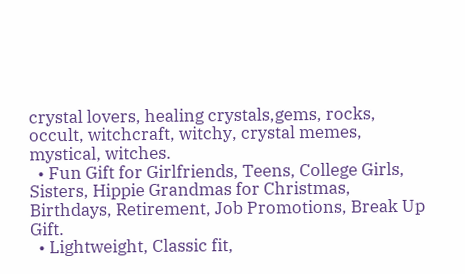crystal lovers, healing crystals,gems, rocks, occult, witchcraft, witchy, crystal memes, mystical, witches.
  • Fun Gift for Girlfriends, Teens, College Girls, Sisters, Hippie Grandmas for Christmas, Birthdays, Retirement, Job Promotions, Break Up Gift.
  • Lightweight, Classic fit,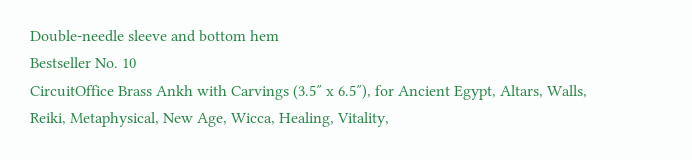Double-needle sleeve and bottom hem
Bestseller No. 10
CircuitOffice Brass Ankh with Carvings (3.5″ x 6.5″), for Ancient Egypt, Altars, Walls, Reiki, Metaphysical, New Age, Wicca, Healing, Vitality,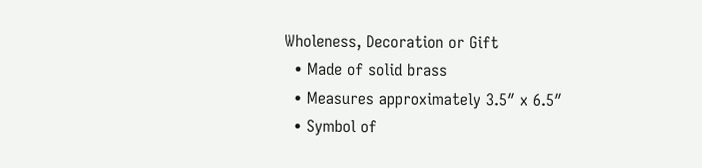Wholeness, Decoration or Gift
  • Made of solid brass
  • Measures approximately 3.5″ x 6.5″
  • Symbol of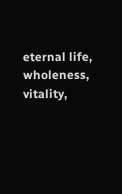eternal life, wholeness, vitality,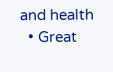and health
  • Great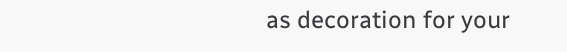as decoration for your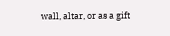wall, altar, or as a gift